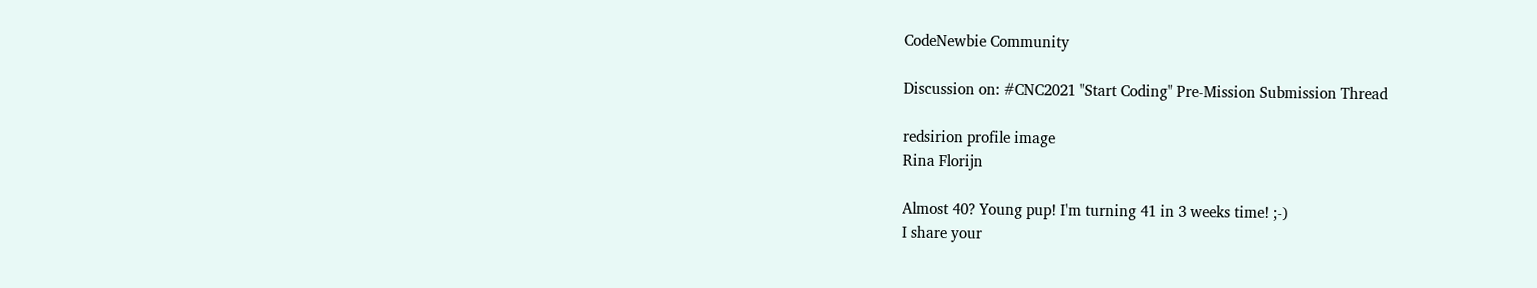CodeNewbie Community

Discussion on: #CNC2021 "Start Coding" Pre-Mission Submission Thread

redsirion profile image
Rina Florijn

Almost 40? Young pup! I'm turning 41 in 3 weeks time! ;-)
I share your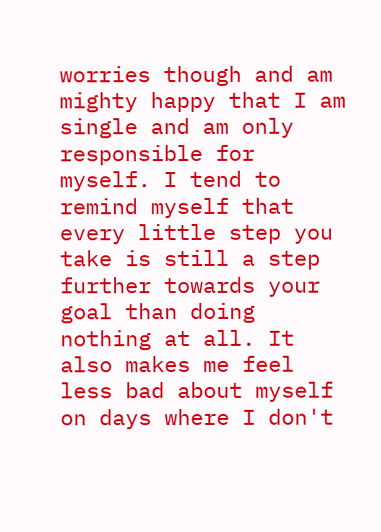worries though and am mighty happy that I am single and am only responsible for myself. I tend to remind myself that every little step you take is still a step further towards your goal than doing nothing at all. It also makes me feel less bad about myself on days where I don't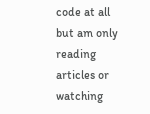code at all but am only reading articles or watching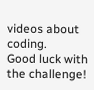videos about coding.
Good luck with the challenge!